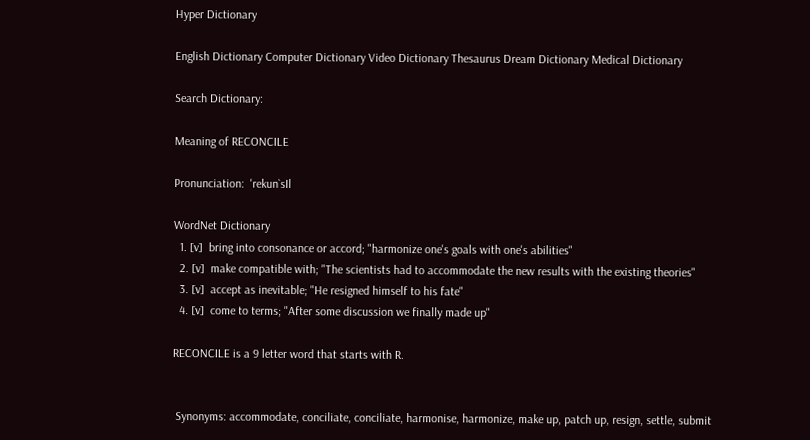Hyper Dictionary

English Dictionary Computer Dictionary Video Dictionary Thesaurus Dream Dictionary Medical Dictionary

Search Dictionary:

Meaning of RECONCILE

Pronunciation:  'rekun`sIl

WordNet Dictionary
  1. [v]  bring into consonance or accord; "harmonize one's goals with one's abilities"
  2. [v]  make compatible with; "The scientists had to accommodate the new results with the existing theories"
  3. [v]  accept as inevitable; "He resigned himself to his fate"
  4. [v]  come to terms; "After some discussion we finally made up"

RECONCILE is a 9 letter word that starts with R.


 Synonyms: accommodate, conciliate, conciliate, harmonise, harmonize, make up, patch up, resign, settle, submit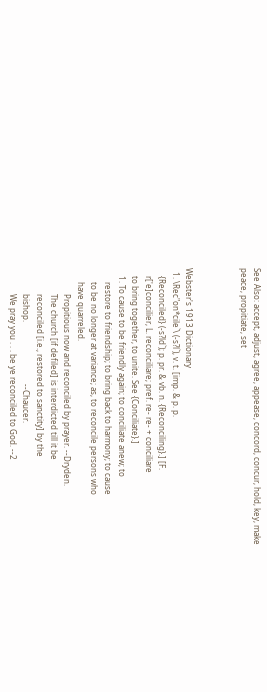See Also: accept, adjust, agree, appease, concord, concur, hold, key, make peace, propitiate, set



Webster's 1913 Dictionary
  1. \Rec"on*cile`\ (-s?l`), v. t. [imp. & p. p.
    {Reconciled} (-s?ld`); p. pr. & vb. n. {Reconciling}.] [F.
    r['e]concilier, L. reconciliare; pref. re- re- + conciliare
    to bring together, to unite. See {Conciliate}.]
    1. To cause to be friendly again; to conciliate anew; to
       restore to friendship; to bring back to harmony; to cause
       to be no longer at variance; as, to reconcile persons who
       have quarreled.
             Propitious now and reconciled by prayer. --Dryden.
             The church [if defiled] is interdicted till it be
             reconciled [i.e., restored to sanctity] by the
             bishop.                               --Chaucer.
             We pray you . . . be ye reconciled to God. --2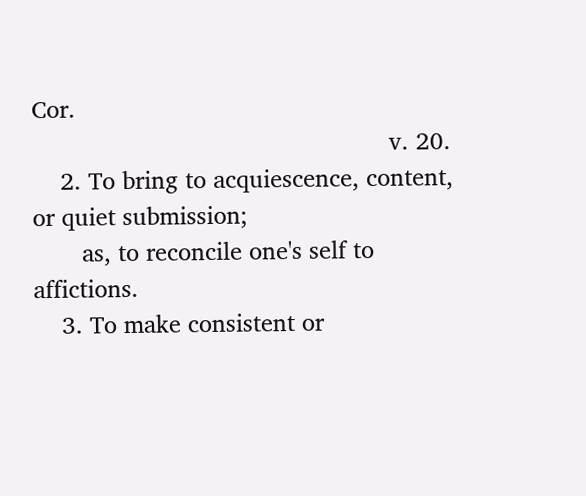Cor.
                                                   v. 20.
    2. To bring to acquiescence, content, or quiet submission;
       as, to reconcile one's self to affictions.
    3. To make consistent or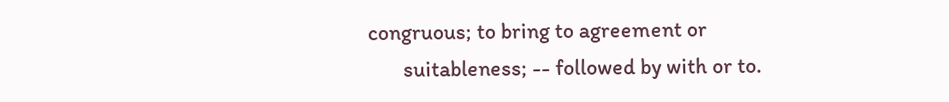congruous; to bring to agreement or
       suitableness; -- followed by with or to.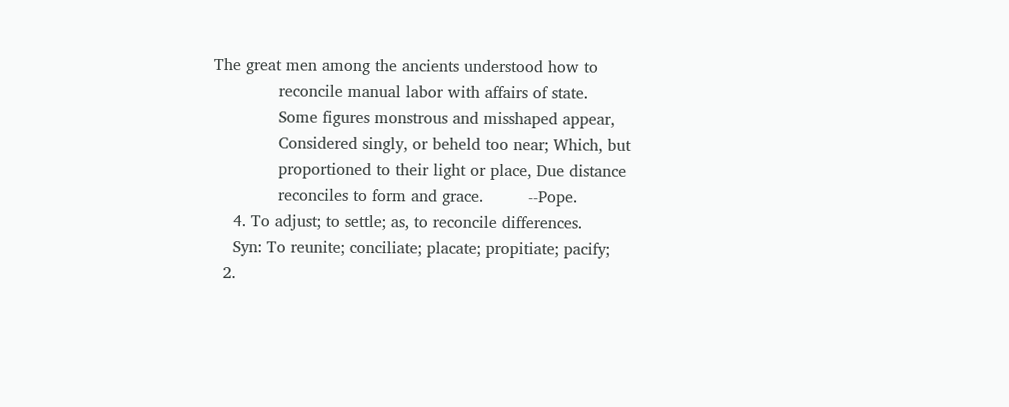The great men among the ancients understood how to
             reconcile manual labor with affairs of state.
             Some figures monstrous and misshaped appear,
             Considered singly, or beheld too near; Which, but
             proportioned to their light or place, Due distance
             reconciles to form and grace.         --Pope.
    4. To adjust; to settle; as, to reconcile differences.
    Syn: To reunite; conciliate; placate; propitiate; pacify;
  2.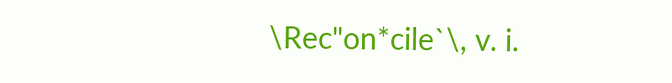\Rec"on*cile`\, v. i.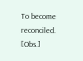To become reconciled. [Obs.]